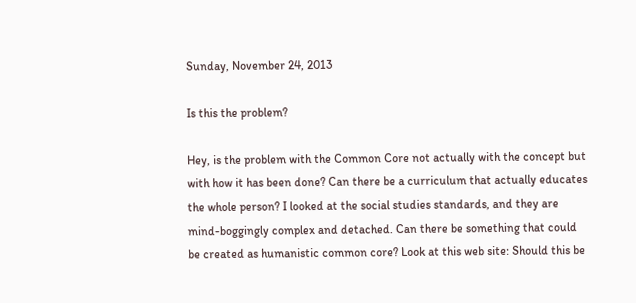Sunday, November 24, 2013

Is this the problem?

Hey, is the problem with the Common Core not actually with the concept but with how it has been done? Can there be a curriculum that actually educates the whole person? I looked at the social studies standards, and they are mind-boggingly complex and detached. Can there be something that could be created as humanistic common core? Look at this web site: Should this be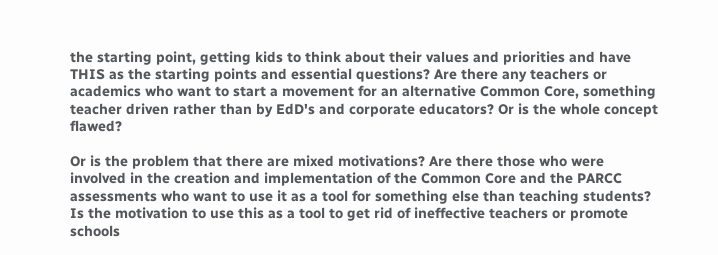the starting point, getting kids to think about their values and priorities and have THIS as the starting points and essential questions? Are there any teachers or academics who want to start a movement for an alternative Common Core, something teacher driven rather than by EdD's and corporate educators? Or is the whole concept flawed?

Or is the problem that there are mixed motivations? Are there those who were involved in the creation and implementation of the Common Core and the PARCC assessments who want to use it as a tool for something else than teaching students?  Is the motivation to use this as a tool to get rid of ineffective teachers or promote schools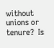without unions or tenure?  Is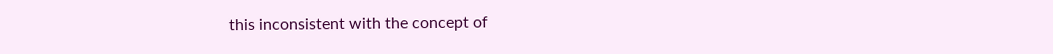this inconsistent with the concept of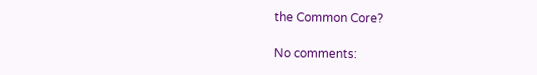the Common Core?

No comments: